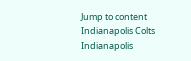Jump to content
Indianapolis Colts
Indianapolis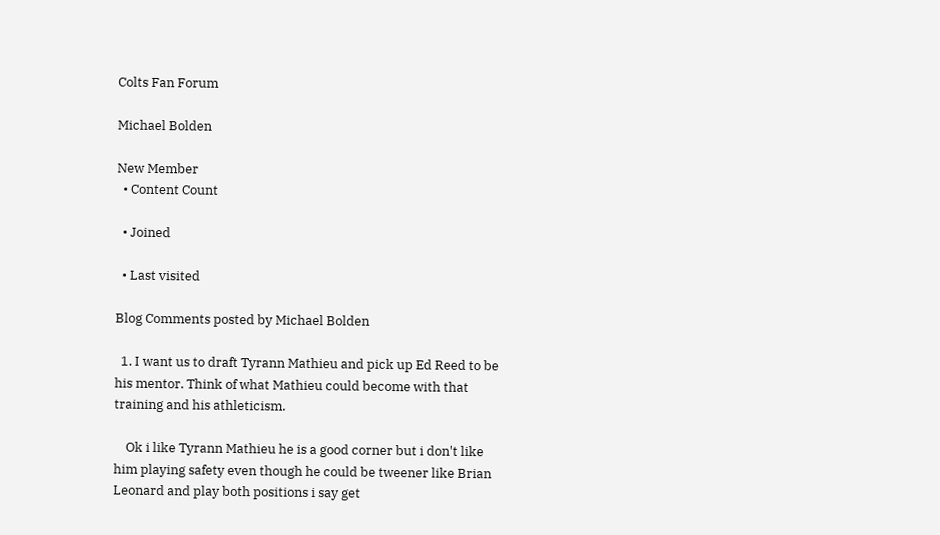Colts Fan Forum

Michael Bolden

New Member
  • Content Count

  • Joined

  • Last visited

Blog Comments posted by Michael Bolden

  1. I want us to draft Tyrann Mathieu and pick up Ed Reed to be his mentor. Think of what Mathieu could become with that training and his athleticism.

    Ok i like Tyrann Mathieu he is a good corner but i don't like him playing safety even though he could be tweener like Brian Leonard and play both positions i say get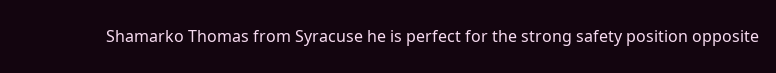Shamarko Thomas from Syracuse he is perfect for the strong safety position opposite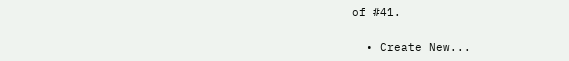of #41.

  • Create New...